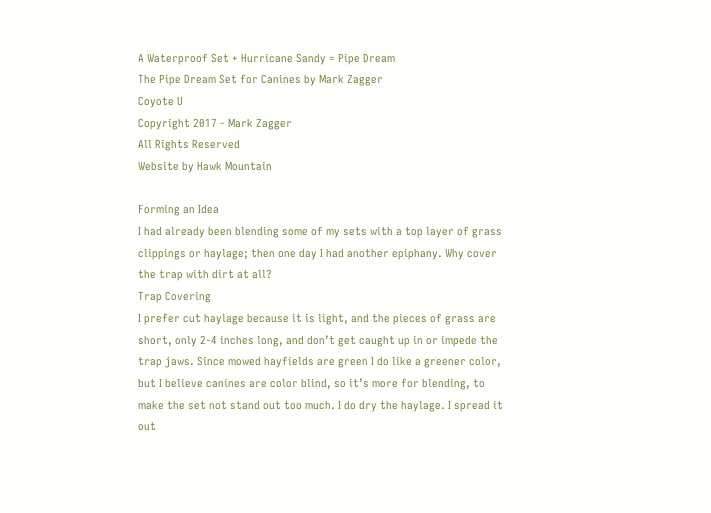A Waterproof Set + Hurricane Sandy = Pipe Dream
The Pipe Dream Set for Canines by Mark Zagger
Coyote U
Copyright 2017 - Mark Zagger
All Rights Reserved
Website by Hawk Mountain

Forming an Idea
I had already been blending some of my sets with a top layer of grass clippings or haylage; then one day I had another epiphany. Why cover the trap with dirt at all?
Trap Covering
I prefer cut haylage because it is light, and the pieces of grass are short, only 2-4 inches long, and don’t get caught up in or impede the trap jaws. Since mowed hayfields are green I do like a greener color, but I believe canines are color blind, so it’s more for blending, to make the set not stand out too much. I do dry the haylage. I spread it out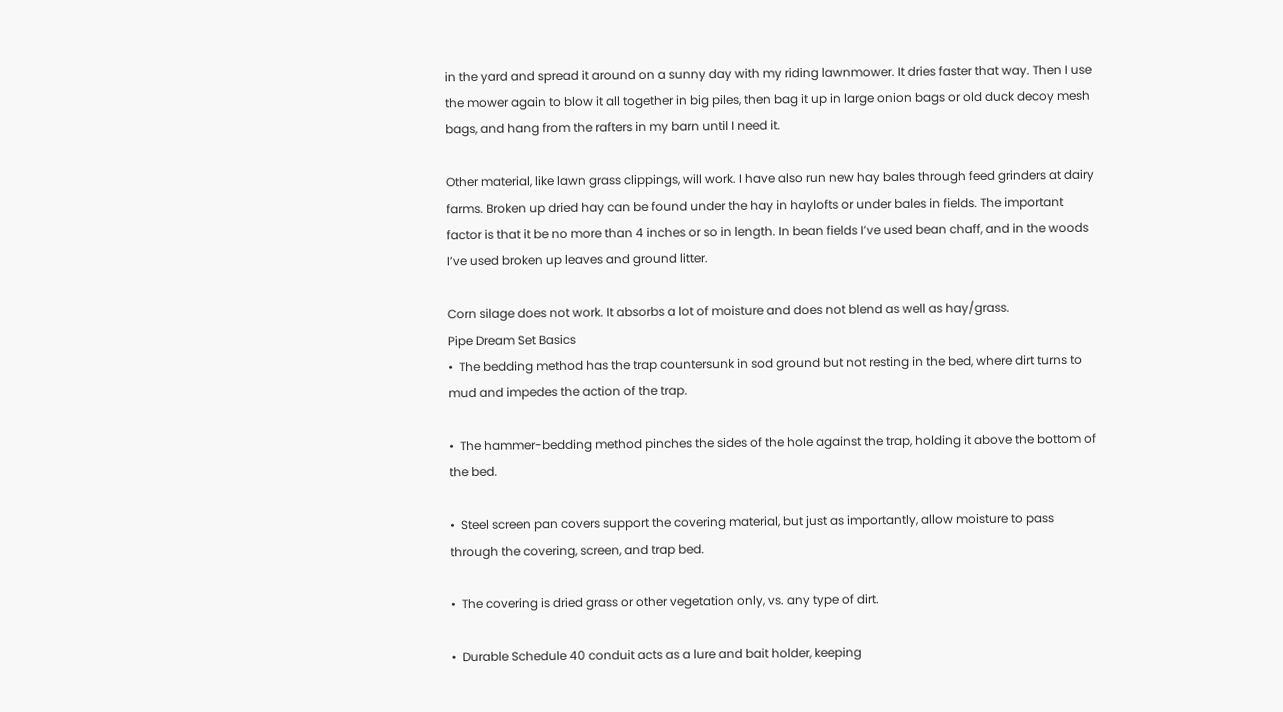in the yard and spread it around on a sunny day with my riding lawnmower. It dries faster that way. Then I use the mower again to blow it all together in big piles, then bag it up in large onion bags or old duck decoy mesh bags, and hang from the rafters in my barn until I need it.

Other material, like lawn grass clippings, will work. I have also run new hay bales through feed grinders at dairy farms. Broken up dried hay can be found under the hay in haylofts or under bales in fields. The important factor is that it be no more than 4 inches or so in length. In bean fields I’ve used bean chaff, and in the woods I’ve used broken up leaves and ground litter.

Corn silage does not work. It absorbs a lot of moisture and does not blend as well as hay/grass.
Pipe Dream Set Basics
•  The bedding method has the trap countersunk in sod ground but not resting in the bed, where dirt turns to mud and impedes the action of the trap.

•  The hammer-bedding method pinches the sides of the hole against the trap, holding it above the bottom of the bed.

•  Steel screen pan covers support the covering material, but just as importantly, allow moisture to pass through the covering, screen, and trap bed.

•  The covering is dried grass or other vegetation only, vs. any type of dirt.

•  Durable Schedule 40 conduit acts as a lure and bait holder, keeping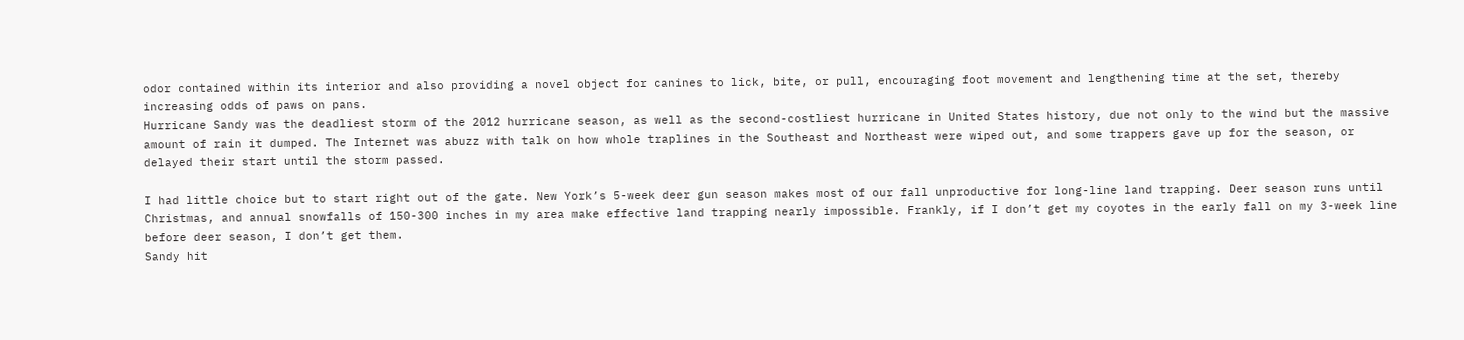odor contained within its interior and also providing a novel object for canines to lick, bite, or pull, encouraging foot movement and lengthening time at the set, thereby increasing odds of paws on pans.
Hurricane Sandy was the deadliest storm of the 2012 hurricane season, as well as the second-costliest hurricane in United States history, due not only to the wind but the massive amount of rain it dumped. The Internet was abuzz with talk on how whole traplines in the Southeast and Northeast were wiped out, and some trappers gave up for the season, or delayed their start until the storm passed.

I had little choice but to start right out of the gate. New York’s 5-week deer gun season makes most of our fall unproductive for long-line land trapping. Deer season runs until Christmas, and annual snowfalls of 150-300 inches in my area make effective land trapping nearly impossible. Frankly, if I don’t get my coyotes in the early fall on my 3-week line before deer season, I don’t get them.
Sandy hit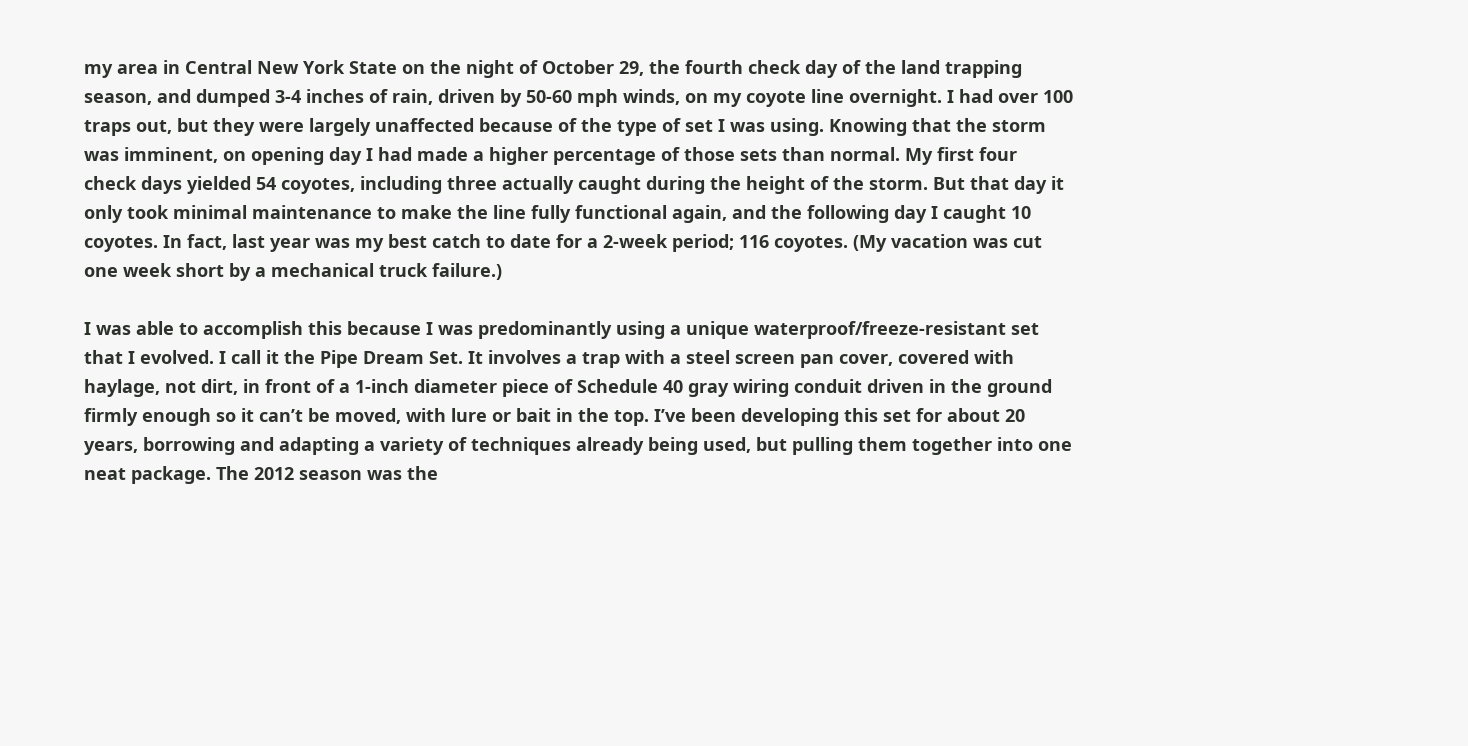my area in Central New York State on the night of October 29, the fourth check day of the land trapping season, and dumped 3-4 inches of rain, driven by 50-60 mph winds, on my coyote line overnight. I had over 100 traps out, but they were largely unaffected because of the type of set I was using. Knowing that the storm was imminent, on opening day I had made a higher percentage of those sets than normal. My first four check days yielded 54 coyotes, including three actually caught during the height of the storm. But that day it only took minimal maintenance to make the line fully functional again, and the following day I caught 10 coyotes. In fact, last year was my best catch to date for a 2-week period; 116 coyotes. (My vacation was cut one week short by a mechanical truck failure.)

I was able to accomplish this because I was predominantly using a unique waterproof/freeze-resistant set that I evolved. I call it the Pipe Dream Set. It involves a trap with a steel screen pan cover, covered with haylage, not dirt, in front of a 1-inch diameter piece of Schedule 40 gray wiring conduit driven in the ground firmly enough so it can’t be moved, with lure or bait in the top. I’ve been developing this set for about 20 years, borrowing and adapting a variety of techniques already being used, but pulling them together into one neat package. The 2012 season was the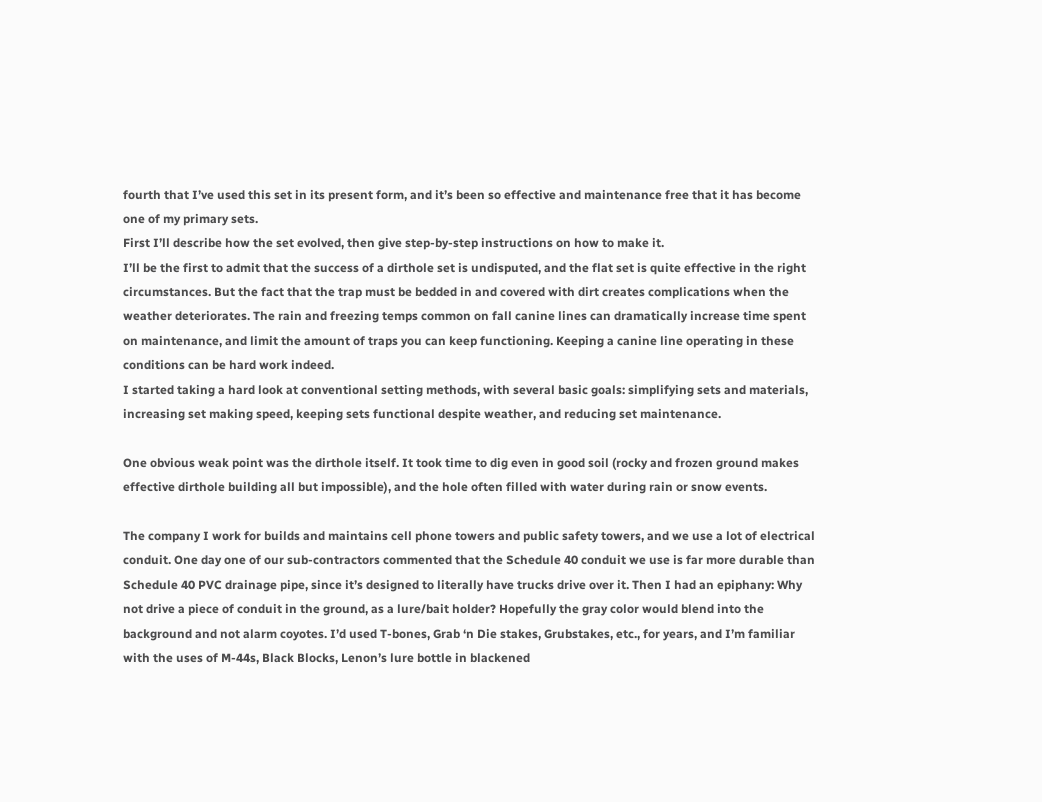fourth that I’ve used this set in its present form, and it’s been so effective and maintenance free that it has become one of my primary sets.
First I’ll describe how the set evolved, then give step-by-step instructions on how to make it.
I’ll be the first to admit that the success of a dirthole set is undisputed, and the flat set is quite effective in the right circumstances. But the fact that the trap must be bedded in and covered with dirt creates complications when the weather deteriorates. The rain and freezing temps common on fall canine lines can dramatically increase time spent on maintenance, and limit the amount of traps you can keep functioning. Keeping a canine line operating in these conditions can be hard work indeed.
I started taking a hard look at conventional setting methods, with several basic goals: simplifying sets and materials, increasing set making speed, keeping sets functional despite weather, and reducing set maintenance.

One obvious weak point was the dirthole itself. It took time to dig even in good soil (rocky and frozen ground makes effective dirthole building all but impossible), and the hole often filled with water during rain or snow events.

The company I work for builds and maintains cell phone towers and public safety towers, and we use a lot of electrical conduit. One day one of our sub-contractors commented that the Schedule 40 conduit we use is far more durable than Schedule 40 PVC drainage pipe, since it’s designed to literally have trucks drive over it. Then I had an epiphany: Why not drive a piece of conduit in the ground, as a lure/bait holder? Hopefully the gray color would blend into the background and not alarm coyotes. I’d used T-bones, Grab ‘n Die stakes, Grubstakes, etc., for years, and I’m familiar with the uses of M-44s, Black Blocks, Lenon’s lure bottle in blackened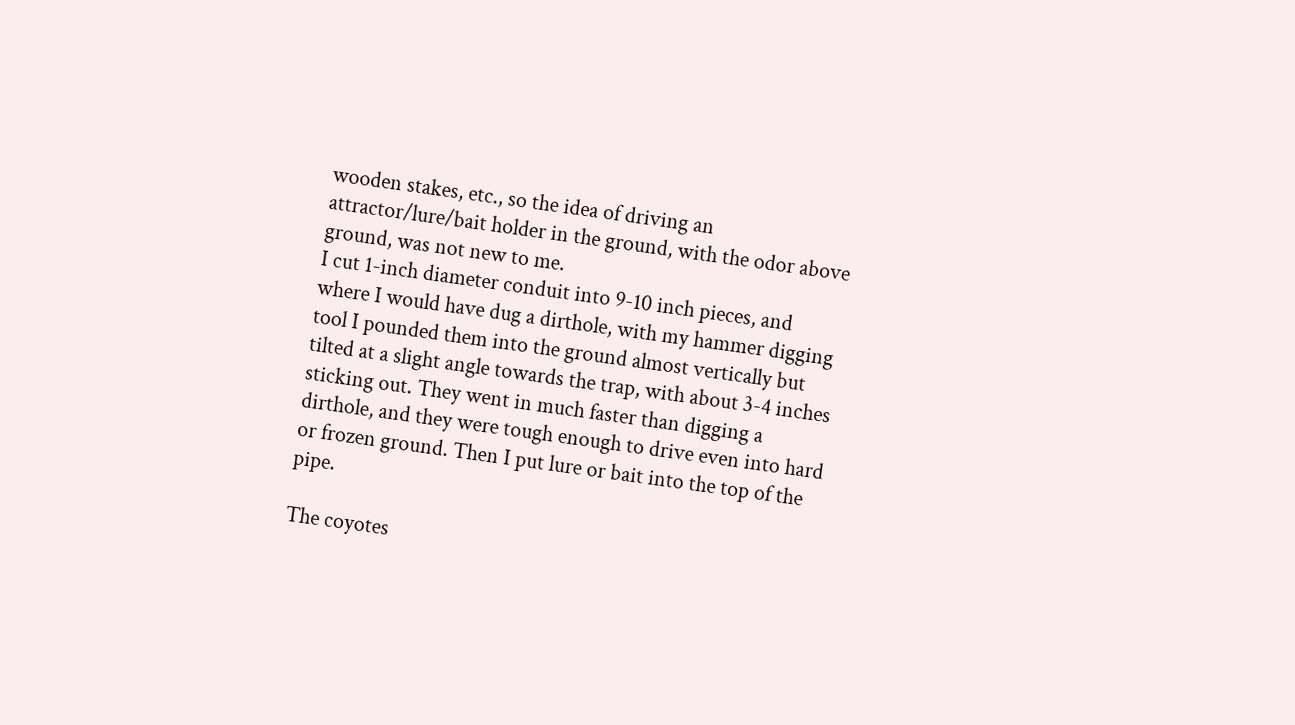wooden stakes, etc., so the idea of driving an attractor/lure/bait holder in the ground, with the odor above ground, was not new to me.
I cut 1-inch diameter conduit into 9-10 inch pieces, and where I would have dug a dirthole, with my hammer digging tool I pounded them into the ground almost vertically but tilted at a slight angle towards the trap, with about 3-4 inches sticking out. They went in much faster than digging a dirthole, and they were tough enough to drive even into hard or frozen ground. Then I put lure or bait into the top of the pipe.

The coyotes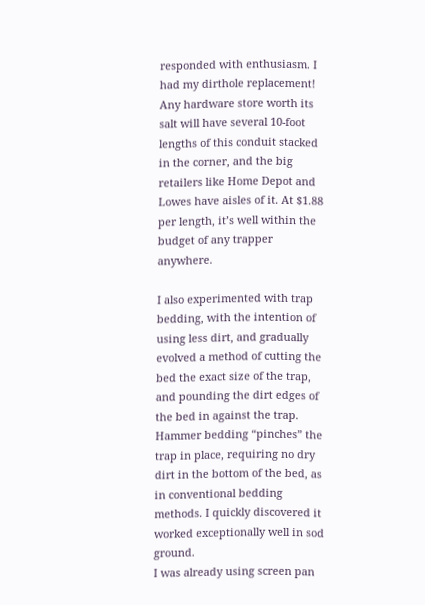responded with enthusiasm. I had my dirthole replacement!
Any hardware store worth its salt will have several 10-foot lengths of this conduit stacked in the corner, and the big retailers like Home Depot and Lowes have aisles of it. At $1.88 per length, it’s well within the budget of any trapper anywhere.

I also experimented with trap bedding, with the intention of using less dirt, and gradually evolved a method of cutting the bed the exact size of the trap, and pounding the dirt edges of the bed in against the trap. Hammer bedding “pinches” the trap in place, requiring no dry dirt in the bottom of the bed, as in conventional bedding methods. I quickly discovered it worked exceptionally well in sod ground.
I was already using screen pan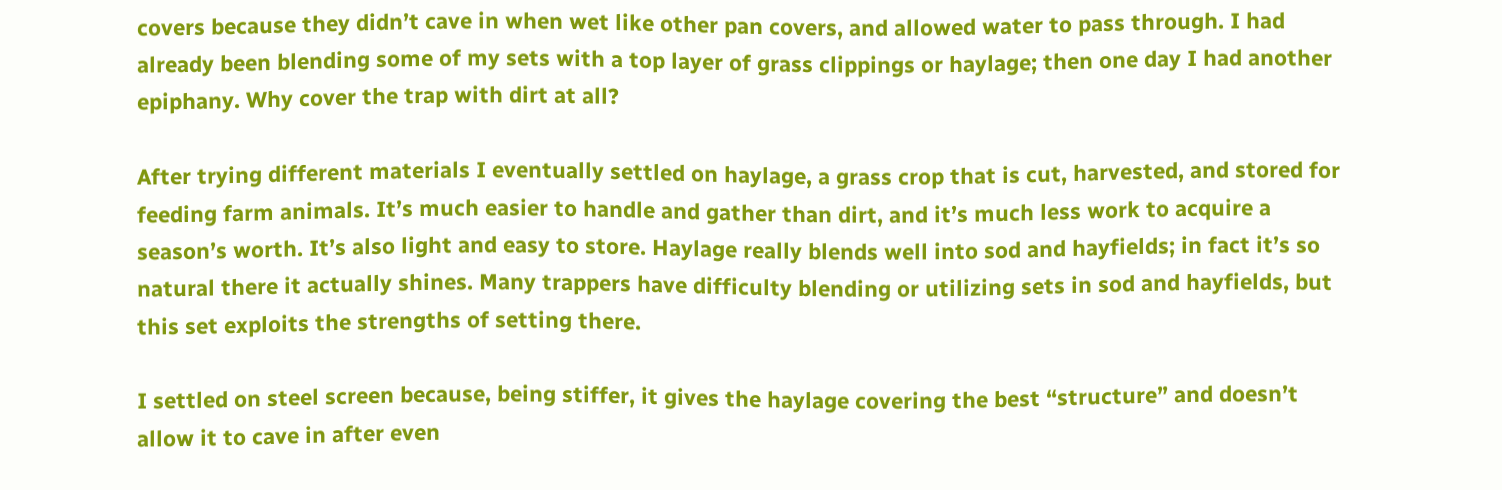covers because they didn’t cave in when wet like other pan covers, and allowed water to pass through. I had already been blending some of my sets with a top layer of grass clippings or haylage; then one day I had another epiphany. Why cover the trap with dirt at all?

After trying different materials I eventually settled on haylage, a grass crop that is cut, harvested, and stored for feeding farm animals. It’s much easier to handle and gather than dirt, and it’s much less work to acquire a season’s worth. It’s also light and easy to store. Haylage really blends well into sod and hayfields; in fact it’s so natural there it actually shines. Many trappers have difficulty blending or utilizing sets in sod and hayfields, but this set exploits the strengths of setting there.

I settled on steel screen because, being stiffer, it gives the haylage covering the best “structure” and doesn’t allow it to cave in after even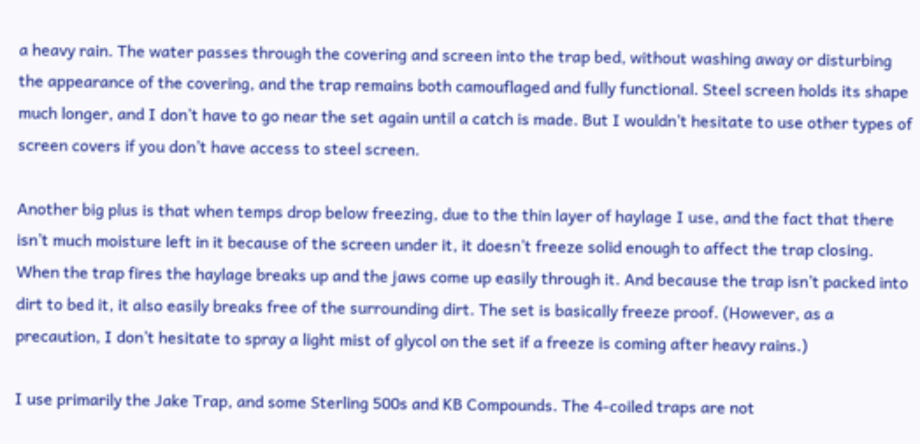a heavy rain. The water passes through the covering and screen into the trap bed, without washing away or disturbing the appearance of the covering, and the trap remains both camouflaged and fully functional. Steel screen holds its shape much longer, and I don’t have to go near the set again until a catch is made. But I wouldn’t hesitate to use other types of screen covers if you don’t have access to steel screen.

Another big plus is that when temps drop below freezing, due to the thin layer of haylage I use, and the fact that there isn’t much moisture left in it because of the screen under it, it doesn’t freeze solid enough to affect the trap closing. When the trap fires the haylage breaks up and the jaws come up easily through it. And because the trap isn’t packed into dirt to bed it, it also easily breaks free of the surrounding dirt. The set is basically freeze proof. (However, as a precaution, I don’t hesitate to spray a light mist of glycol on the set if a freeze is coming after heavy rains.)

I use primarily the Jake Trap, and some Sterling 500s and KB Compounds. The 4-coiled traps are not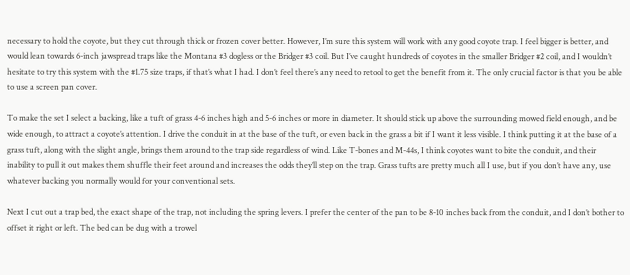necessary to hold the coyote, but they cut through thick or frozen cover better. However, I’m sure this system will work with any good coyote trap. I feel bigger is better, and would lean towards 6-inch jawspread traps like the Montana #3 dogless or the Bridger #3 coil. But I’ve caught hundreds of coyotes in the smaller Bridger #2 coil, and I wouldn’t hesitate to try this system with the #1.75 size traps, if that’s what I had. I don’t feel there’s any need to retool to get the benefit from it. The only crucial factor is that you be able to use a screen pan cover.

To make the set I select a backing, like a tuft of grass 4-6 inches high and 5-6 inches or more in diameter. It should stick up above the surrounding mowed field enough, and be wide enough, to attract a coyote’s attention. I drive the conduit in at the base of the tuft, or even back in the grass a bit if I want it less visible. I think putting it at the base of a grass tuft, along with the slight angle, brings them around to the trap side regardless of wind. Like T-bones and M-44s, I think coyotes want to bite the conduit, and their inability to pull it out makes them shuffle their feet around and increases the odds they’ll step on the trap. Grass tufts are pretty much all I use, but if you don’t have any, use whatever backing you normally would for your conventional sets.

Next I cut out a trap bed, the exact shape of the trap, not including the spring levers. I prefer the center of the pan to be 8-10 inches back from the conduit, and I don’t bother to offset it right or left. The bed can be dug with a trowel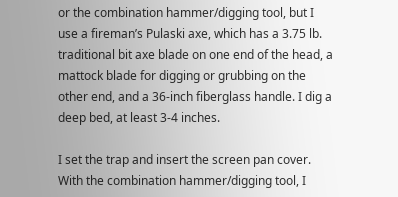or the combination hammer/digging tool, but I use a fireman’s Pulaski axe, which has a 3.75 lb. traditional bit axe blade on one end of the head, a mattock blade for digging or grubbing on the other end, and a 36-inch fiberglass handle. I dig a deep bed, at least 3-4 inches.

I set the trap and insert the screen pan cover. With the combination hammer/digging tool, I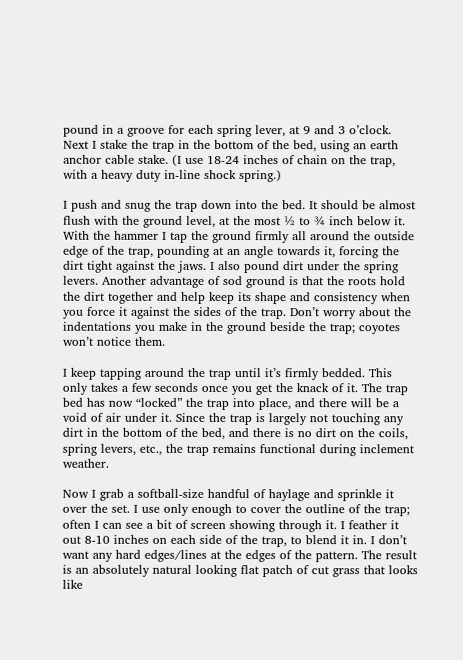pound in a groove for each spring lever, at 9 and 3 o’clock. Next I stake the trap in the bottom of the bed, using an earth anchor cable stake. (I use 18-24 inches of chain on the trap, with a heavy duty in-line shock spring.)

I push and snug the trap down into the bed. It should be almost flush with the ground level, at the most ½ to ¾ inch below it. With the hammer I tap the ground firmly all around the outside edge of the trap, pounding at an angle towards it, forcing the dirt tight against the jaws. I also pound dirt under the spring levers. Another advantage of sod ground is that the roots hold the dirt together and help keep its shape and consistency when you force it against the sides of the trap. Don’t worry about the indentations you make in the ground beside the trap; coyotes won’t notice them.

I keep tapping around the trap until it’s firmly bedded. This only takes a few seconds once you get the knack of it. The trap bed has now “locked” the trap into place, and there will be a void of air under it. Since the trap is largely not touching any dirt in the bottom of the bed, and there is no dirt on the coils, spring levers, etc., the trap remains functional during inclement weather.

Now I grab a softball-size handful of haylage and sprinkle it over the set. I use only enough to cover the outline of the trap; often I can see a bit of screen showing through it. I feather it out 8-10 inches on each side of the trap, to blend it in. I don’t want any hard edges/lines at the edges of the pattern. The result is an absolutely natural looking flat patch of cut grass that looks like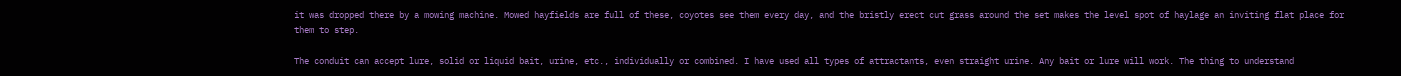it was dropped there by a mowing machine. Mowed hayfields are full of these, coyotes see them every day, and the bristly erect cut grass around the set makes the level spot of haylage an inviting flat place for them to step.

The conduit can accept lure, solid or liquid bait, urine, etc., individually or combined. I have used all types of attractants, even straight urine. Any bait or lure will work. The thing to understand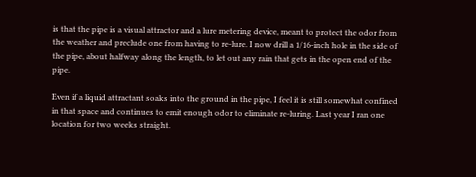is that the pipe is a visual attractor and a lure metering device, meant to protect the odor from the weather and preclude one from having to re-lure. I now drill a 1/16-inch hole in the side of the pipe, about halfway along the length, to let out any rain that gets in the open end of the pipe.

Even if a liquid attractant soaks into the ground in the pipe, I feel it is still somewhat confined in that space and continues to emit enough odor to eliminate re-luring. Last year I ran one location for two weeks straight.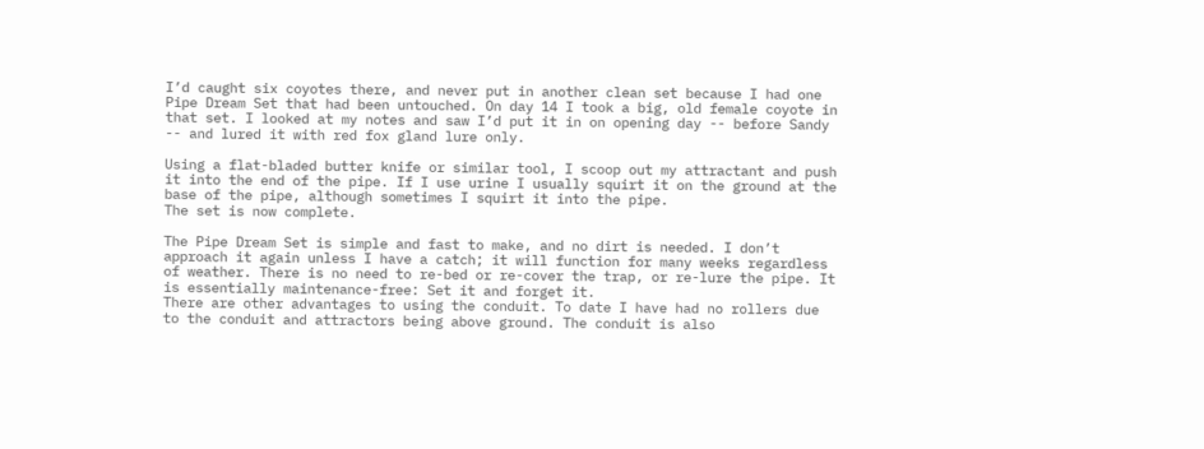I’d caught six coyotes there, and never put in another clean set because I had one Pipe Dream Set that had been untouched. On day 14 I took a big, old female coyote in that set. I looked at my notes and saw I’d put it in on opening day -- before Sandy -- and lured it with red fox gland lure only.

Using a flat-bladed butter knife or similar tool, I scoop out my attractant and push it into the end of the pipe. If I use urine I usually squirt it on the ground at the base of the pipe, although sometimes I squirt it into the pipe.
The set is now complete.

The Pipe Dream Set is simple and fast to make, and no dirt is needed. I don’t approach it again unless I have a catch; it will function for many weeks regardless of weather. There is no need to re-bed or re-cover the trap, or re-lure the pipe. It is essentially maintenance-free: Set it and forget it.
There are other advantages to using the conduit. To date I have had no rollers due to the conduit and attractors being above ground. The conduit is also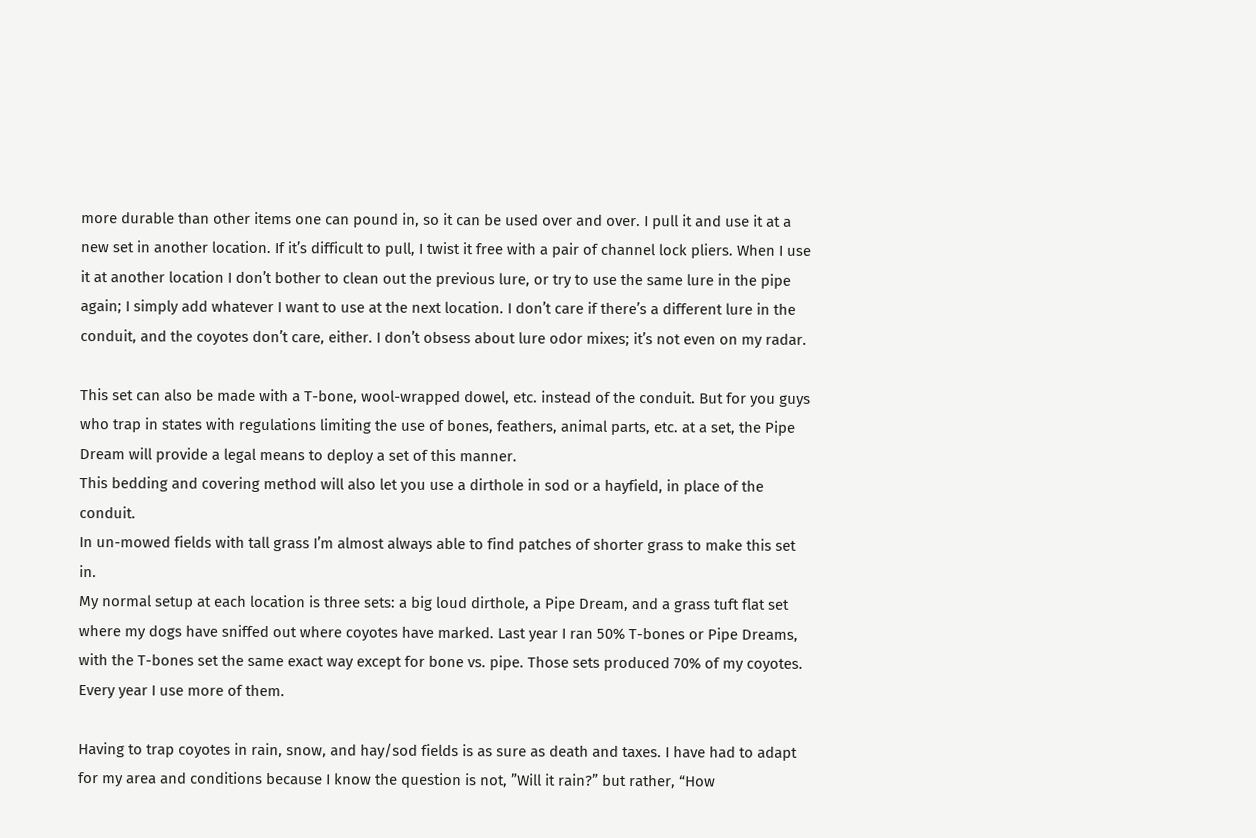more durable than other items one can pound in, so it can be used over and over. I pull it and use it at a new set in another location. If it’s difficult to pull, I twist it free with a pair of channel lock pliers. When I use it at another location I don’t bother to clean out the previous lure, or try to use the same lure in the pipe again; I simply add whatever I want to use at the next location. I don’t care if there’s a different lure in the conduit, and the coyotes don’t care, either. I don’t obsess about lure odor mixes; it’s not even on my radar.

This set can also be made with a T-bone, wool-wrapped dowel, etc. instead of the conduit. But for you guys who trap in states with regulations limiting the use of bones, feathers, animal parts, etc. at a set, the Pipe Dream will provide a legal means to deploy a set of this manner.
This bedding and covering method will also let you use a dirthole in sod or a hayfield, in place of the conduit.
In un-mowed fields with tall grass I’m almost always able to find patches of shorter grass to make this set in.
My normal setup at each location is three sets: a big loud dirthole, a Pipe Dream, and a grass tuft flat set where my dogs have sniffed out where coyotes have marked. Last year I ran 50% T-bones or Pipe Dreams, with the T-bones set the same exact way except for bone vs. pipe. Those sets produced 70% of my coyotes. Every year I use more of them.

Having to trap coyotes in rain, snow, and hay/sod fields is as sure as death and taxes. I have had to adapt for my area and conditions because I know the question is not, ”Will it rain?” but rather, “How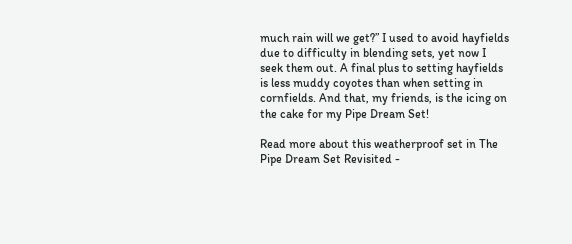much rain will we get?” I used to avoid hayfields due to difficulty in blending sets, yet now I seek them out. A final plus to setting hayfields is less muddy coyotes than when setting in cornfields. And that, my friends, is the icing on the cake for my Pipe Dream Set!

Read more about this weatherproof set in The Pipe Dream Set Revisited -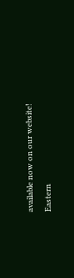available now on our website!
Eastern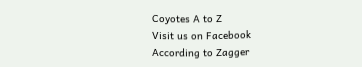Coyotes A to Z
Visit us on Facebook
According to Zagger